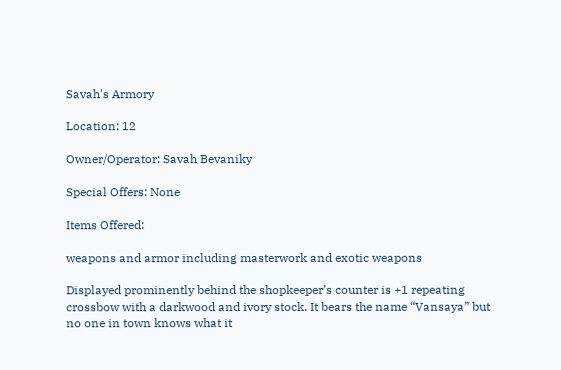Savah's Armory

Location: 12

Owner/Operator: Savah Bevaniky

Special Offers: None

Items Offered:

weapons and armor including masterwork and exotic weapons

Displayed prominently behind the shopkeeper’s counter is +1 repeating crossbow with a darkwood and ivory stock. It bears the name “Vansaya” but no one in town knows what it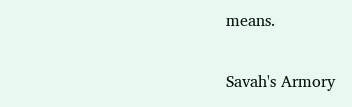means.

Savah's Armory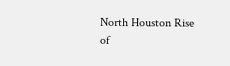North Houston Rise of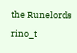the Runelords rino_t